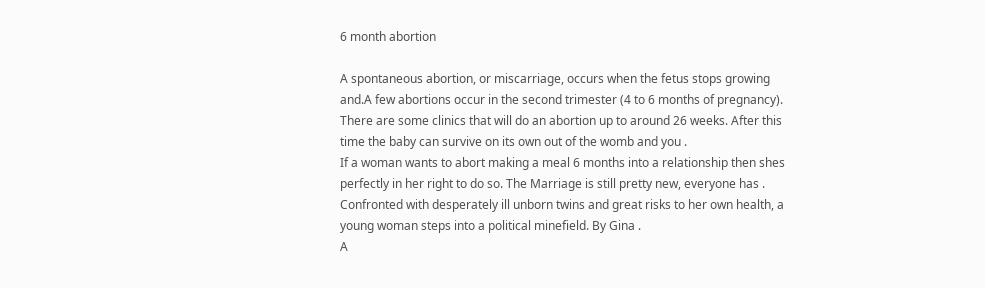6 month abortion

A spontaneous abortion, or miscarriage, occurs when the fetus stops growing and.A few abortions occur in the second trimester (4 to 6 months of pregnancy).
There are some clinics that will do an abortion up to around 26 weeks. After this time the baby can survive on its own out of the womb and you .
If a woman wants to abort making a meal 6 months into a relationship then shes perfectly in her right to do so. The Marriage is still pretty new, everyone has .
Confronted with desperately ill unborn twins and great risks to her own health, a young woman steps into a political minefield. By Gina .
A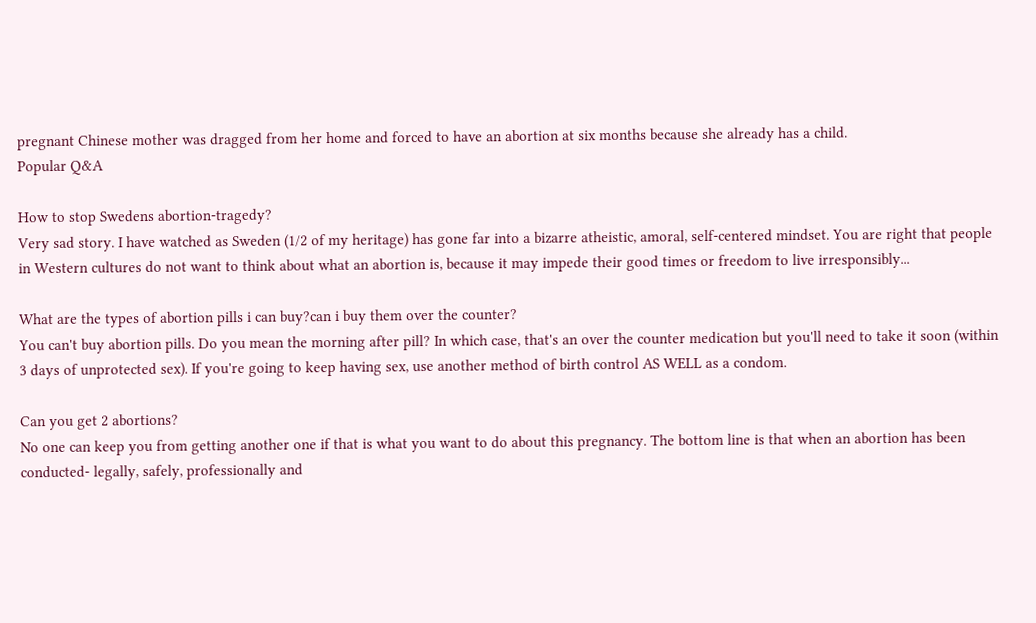pregnant Chinese mother was dragged from her home and forced to have an abortion at six months because she already has a child.
Popular Q&A

How to stop Swedens abortion-tragedy?
Very sad story. I have watched as Sweden (1/2 of my heritage) has gone far into a bizarre atheistic, amoral, self-centered mindset. You are right that people in Western cultures do not want to think about what an abortion is, because it may impede their good times or freedom to live irresponsibly...

What are the types of abortion pills i can buy?can i buy them over the counter?
You can't buy abortion pills. Do you mean the morning after pill? In which case, that's an over the counter medication but you'll need to take it soon (within 3 days of unprotected sex). If you're going to keep having sex, use another method of birth control AS WELL as a condom.

Can you get 2 abortions?
No one can keep you from getting another one if that is what you want to do about this pregnancy. The bottom line is that when an abortion has been conducted- legally, safely, professionally and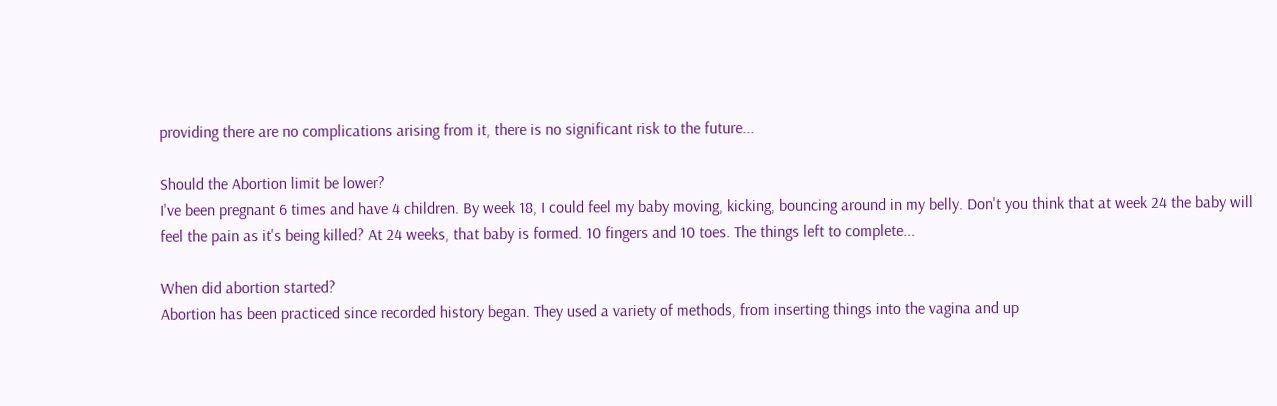providing there are no complications arising from it, there is no significant risk to the future...

Should the Abortion limit be lower?
I've been pregnant 6 times and have 4 children. By week 18, I could feel my baby moving, kicking, bouncing around in my belly. Don't you think that at week 24 the baby will feel the pain as it's being killed? At 24 weeks, that baby is formed. 10 fingers and 10 toes. The things left to complete...

When did abortion started?
Abortion has been practiced since recorded history began. They used a variety of methods, from inserting things into the vagina and up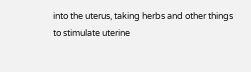into the uterus, taking herbs and other things to stimulate uterine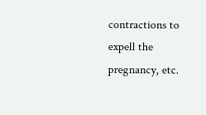contractions to expell the pregnancy, etc.